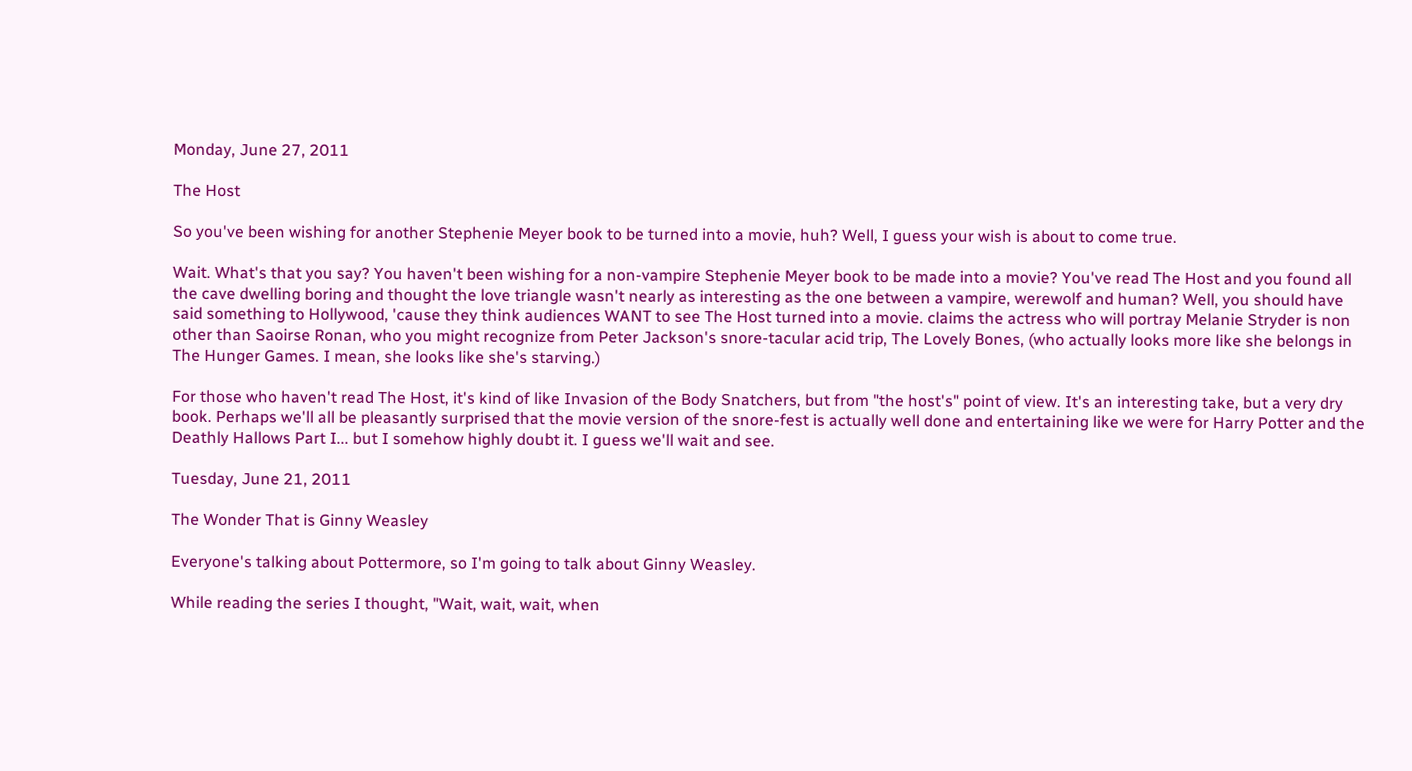Monday, June 27, 2011

The Host

So you've been wishing for another Stephenie Meyer book to be turned into a movie, huh? Well, I guess your wish is about to come true.

Wait. What's that you say? You haven't been wishing for a non-vampire Stephenie Meyer book to be made into a movie? You've read The Host and you found all the cave dwelling boring and thought the love triangle wasn't nearly as interesting as the one between a vampire, werewolf and human? Well, you should have said something to Hollywood, 'cause they think audiences WANT to see The Host turned into a movie. claims the actress who will portray Melanie Stryder is non other than Saoirse Ronan, who you might recognize from Peter Jackson's snore-tacular acid trip, The Lovely Bones, (who actually looks more like she belongs in The Hunger Games. I mean, she looks like she's starving.)

For those who haven't read The Host, it's kind of like Invasion of the Body Snatchers, but from "the host's" point of view. It's an interesting take, but a very dry book. Perhaps we'll all be pleasantly surprised that the movie version of the snore-fest is actually well done and entertaining like we were for Harry Potter and the Deathly Hallows Part I... but I somehow highly doubt it. I guess we'll wait and see.

Tuesday, June 21, 2011

The Wonder That is Ginny Weasley

Everyone's talking about Pottermore, so I'm going to talk about Ginny Weasley.

While reading the series I thought, "Wait, wait, wait, when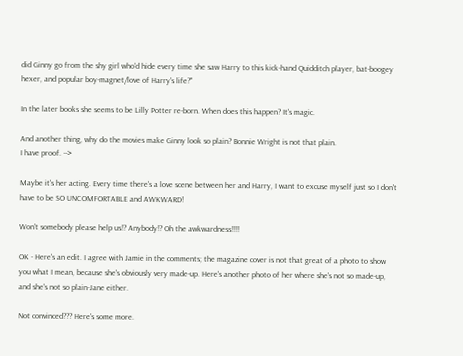did Ginny go from the shy girl who'd hide every time she saw Harry to this kick-hand Quidditch player, bat-boogey hexer, and popular boy-magnet/love of Harry's life?"

In the later books she seems to be Lilly Potter re-born. When does this happen? It's magic.

And another thing, why do the movies make Ginny look so plain? Bonnie Wright is not that plain.
I have proof. -->

Maybe it's her acting. Every time there's a love scene between her and Harry, I want to excuse myself just so I don't have to be SO UNCOMFORTABLE and AWKWARD!

Won't somebody please help us!? Anybody!? Oh the awkwardness!!!!

OK - Here's an edit. I agree with Jamie in the comments; the magazine cover is not that great of a photo to show you what I mean, because she's obviously very made-up. Here's another photo of her where she's not so made-up, and she's not so plain-Jane either.

Not convinced??? Here's some more.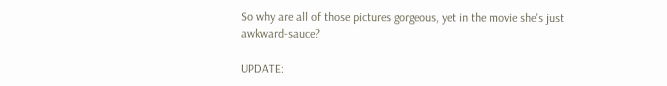So why are all of those pictures gorgeous, yet in the movie she's just awkward-sauce?

UPDATE: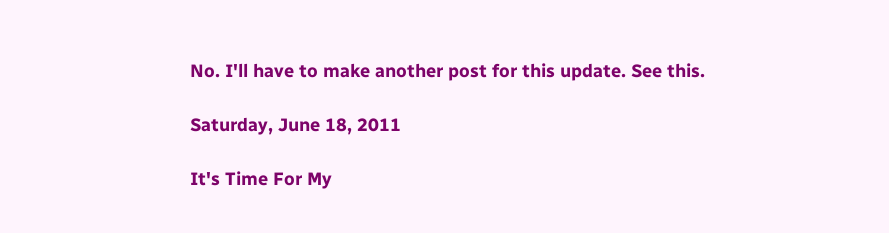No. I'll have to make another post for this update. See this.

Saturday, June 18, 2011

It's Time For My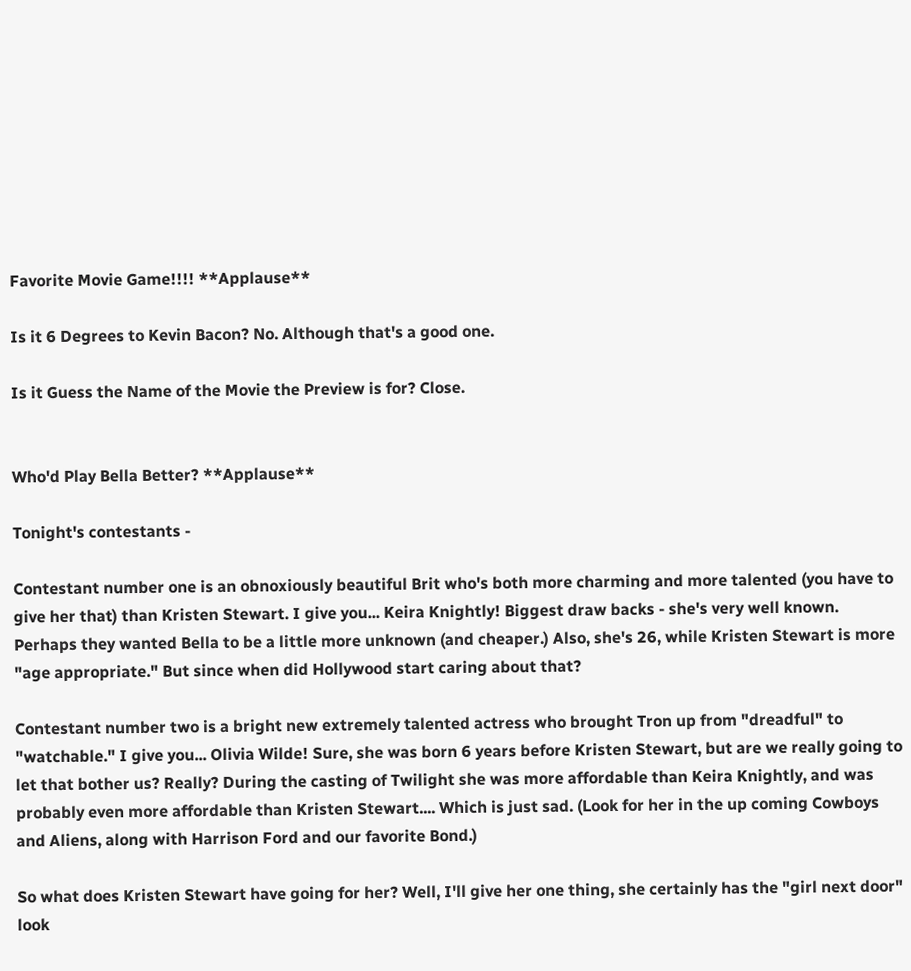Favorite Movie Game!!!! **Applause**

Is it 6 Degrees to Kevin Bacon? No. Although that's a good one.

Is it Guess the Name of the Movie the Preview is for? Close.


Who'd Play Bella Better? **Applause**

Tonight's contestants -

Contestant number one is an obnoxiously beautiful Brit who's both more charming and more talented (you have to give her that) than Kristen Stewart. I give you... Keira Knightly! Biggest draw backs - she's very well known. Perhaps they wanted Bella to be a little more unknown (and cheaper.) Also, she's 26, while Kristen Stewart is more "age appropriate." But since when did Hollywood start caring about that?

Contestant number two is a bright new extremely talented actress who brought Tron up from "dreadful" to "watchable." I give you... Olivia Wilde! Sure, she was born 6 years before Kristen Stewart, but are we really going to let that bother us? Really? During the casting of Twilight she was more affordable than Keira Knightly, and was probably even more affordable than Kristen Stewart.... Which is just sad. (Look for her in the up coming Cowboys and Aliens, along with Harrison Ford and our favorite Bond.)

So what does Kristen Stewart have going for her? Well, I'll give her one thing, she certainly has the "girl next door" look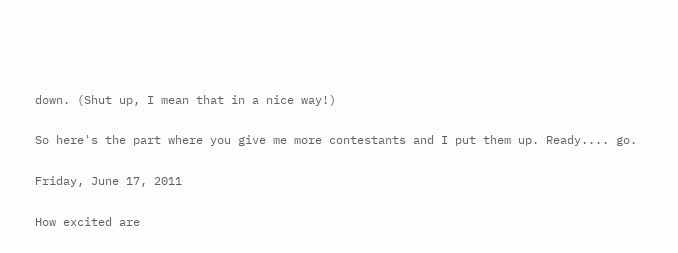down. (Shut up, I mean that in a nice way!)

So here's the part where you give me more contestants and I put them up. Ready.... go.

Friday, June 17, 2011

How excited are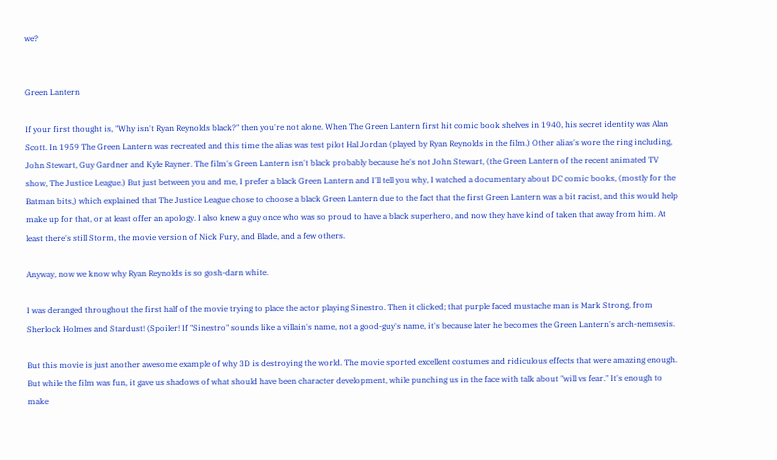we?


Green Lantern

If your first thought is, "Why isn't Ryan Reynolds black?" then you're not alone. When The Green Lantern first hit comic book shelves in 1940, his secret identity was Alan Scott. In 1959 The Green Lantern was recreated and this time the alias was test pilot Hal Jordan (played by Ryan Reynolds in the film.) Other alias's wore the ring including, John Stewart, Guy Gardner and Kyle Rayner. The film's Green Lantern isn't black probably because he's not John Stewart, (the Green Lantern of the recent animated TV show, The Justice League.) But just between you and me, I prefer a black Green Lantern and I'll tell you why, I watched a documentary about DC comic books, (mostly for the Batman bits,) which explained that The Justice League chose to choose a black Green Lantern due to the fact that the first Green Lantern was a bit racist, and this would help make up for that, or at least offer an apology. I also knew a guy once who was so proud to have a black superhero, and now they have kind of taken that away from him. At least there's still Storm, the movie version of Nick Fury, and Blade, and a few others.

Anyway, now we know why Ryan Reynolds is so gosh-darn white.

I was deranged throughout the first half of the movie trying to place the actor playing Sinestro. Then it clicked; that purple faced mustache man is Mark Strong, from Sherlock Holmes and Stardust! (Spoiler! If "Sinestro" sounds like a villain's name, not a good-guy's name, it's because later he becomes the Green Lantern's arch-nemsesis.

But this movie is just another awesome example of why 3D is destroying the world. The movie sported excellent costumes and ridiculous effects that were amazing enough. But while the film was fun, it gave us shadows of what should have been character development, while punching us in the face with talk about "will vs fear." It's enough to make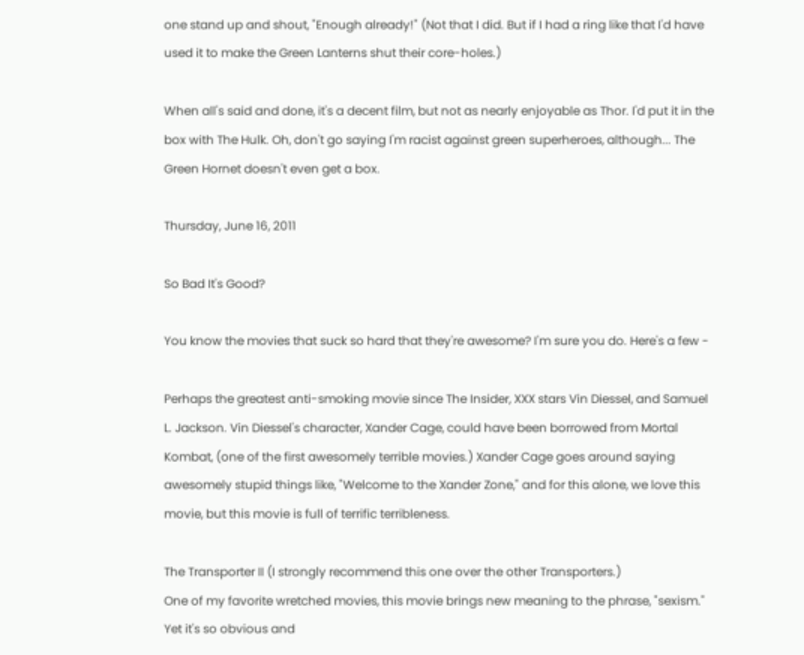one stand up and shout, "Enough already!" (Not that I did. But if I had a ring like that I'd have used it to make the Green Lanterns shut their core-holes.)

When all's said and done, it's a decent film, but not as nearly enjoyable as Thor. I'd put it in the box with The Hulk. Oh, don't go saying I'm racist against green superheroes, although... The Green Hornet doesn't even get a box.

Thursday, June 16, 2011

So Bad It's Good?

You know the movies that suck so hard that they're awesome? I'm sure you do. Here's a few -

Perhaps the greatest anti-smoking movie since The Insider, XXX stars Vin Diessel, and Samuel L. Jackson. Vin Diessel's character, Xander Cage, could have been borrowed from Mortal Kombat, (one of the first awesomely terrible movies.) Xander Cage goes around saying awesomely stupid things like, "Welcome to the Xander Zone," and for this alone, we love this movie, but this movie is full of terrific terribleness.

The Transporter II (I strongly recommend this one over the other Transporters.)
One of my favorite wretched movies, this movie brings new meaning to the phrase, "sexism." Yet it's so obvious and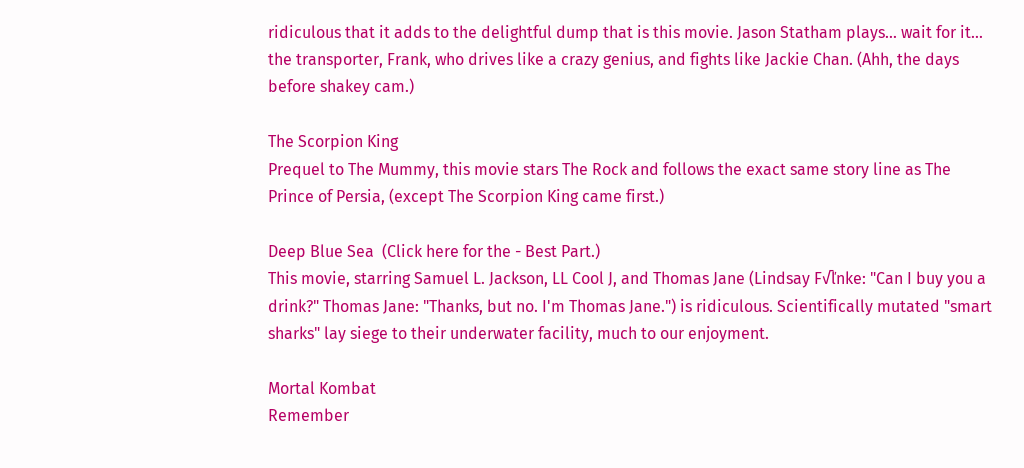ridiculous that it adds to the delightful dump that is this movie. Jason Statham plays... wait for it... the transporter, Frank, who drives like a crazy genius, and fights like Jackie Chan. (Ahh, the days before shakey cam.)

The Scorpion King
Prequel to The Mummy, this movie stars The Rock and follows the exact same story line as The Prince of Persia, (except The Scorpion King came first.)

Deep Blue Sea  (Click here for the - Best Part.)
This movie, starring Samuel L. Jackson, LL Cool J, and Thomas Jane (Lindsay F√ľnke: "Can I buy you a drink?" Thomas Jane: "Thanks, but no. I'm Thomas Jane.") is ridiculous. Scientifically mutated "smart sharks" lay siege to their underwater facility, much to our enjoyment.

Mortal Kombat
Remember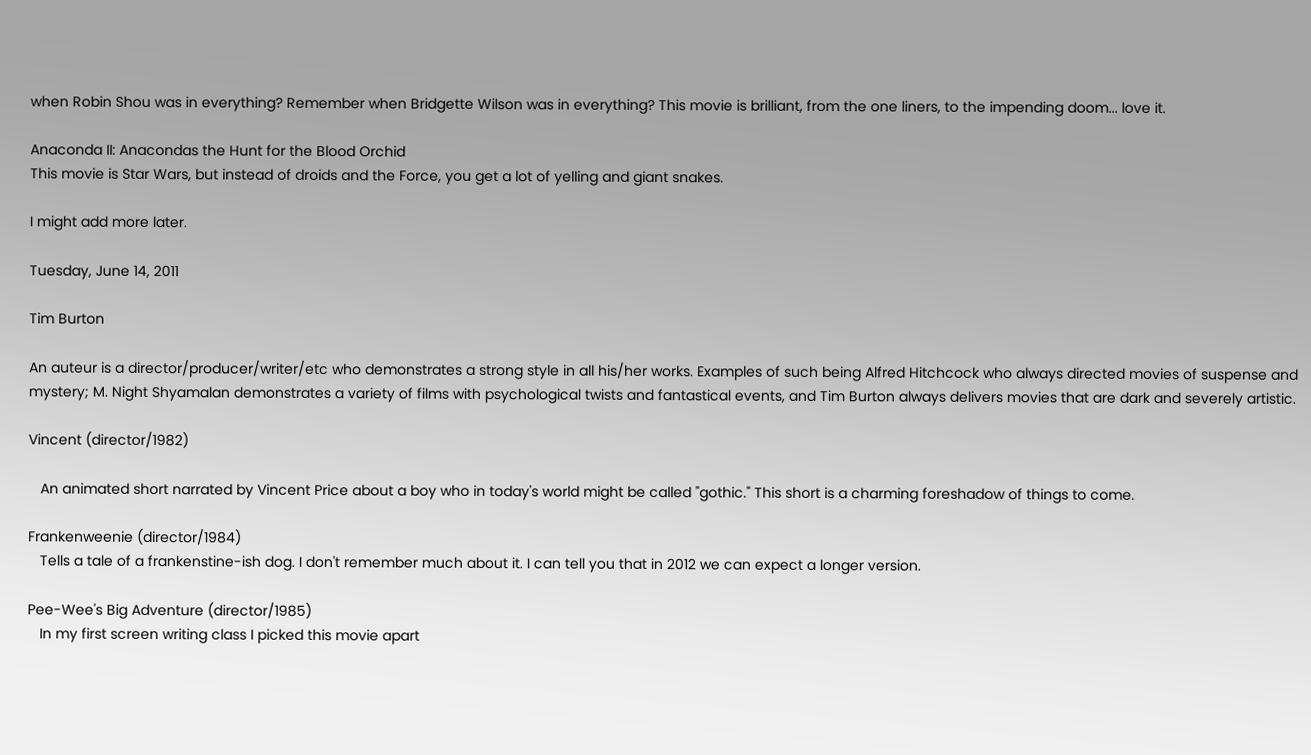when Robin Shou was in everything? Remember when Bridgette Wilson was in everything? This movie is brilliant, from the one liners, to the impending doom... love it.

Anaconda II: Anacondas the Hunt for the Blood Orchid
This movie is Star Wars, but instead of droids and the Force, you get a lot of yelling and giant snakes.

I might add more later.

Tuesday, June 14, 2011

Tim Burton

An auteur is a director/producer/writer/etc who demonstrates a strong style in all his/her works. Examples of such being Alfred Hitchcock who always directed movies of suspense and mystery; M. Night Shyamalan demonstrates a variety of films with psychological twists and fantastical events, and Tim Burton always delivers movies that are dark and severely artistic.

Vincent (director/1982)

   An animated short narrated by Vincent Price about a boy who in today's world might be called "gothic." This short is a charming foreshadow of things to come.

Frankenweenie (director/1984)
   Tells a tale of a frankenstine-ish dog. I don't remember much about it. I can tell you that in 2012 we can expect a longer version.

Pee-Wee's Big Adventure (director/1985)
   In my first screen writing class I picked this movie apart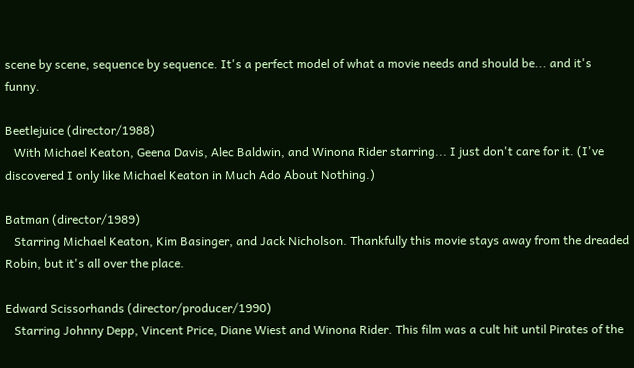scene by scene, sequence by sequence. It's a perfect model of what a movie needs and should be... and it's funny.

Beetlejuice (director/1988)
   With Michael Keaton, Geena Davis, Alec Baldwin, and Winona Rider starring... I just don't care for it. (I've discovered I only like Michael Keaton in Much Ado About Nothing.)

Batman (director/1989)
   Starring Michael Keaton, Kim Basinger, and Jack Nicholson. Thankfully this movie stays away from the dreaded Robin, but it's all over the place.

Edward Scissorhands (director/producer/1990)
   Starring Johnny Depp, Vincent Price, Diane Wiest and Winona Rider. This film was a cult hit until Pirates of the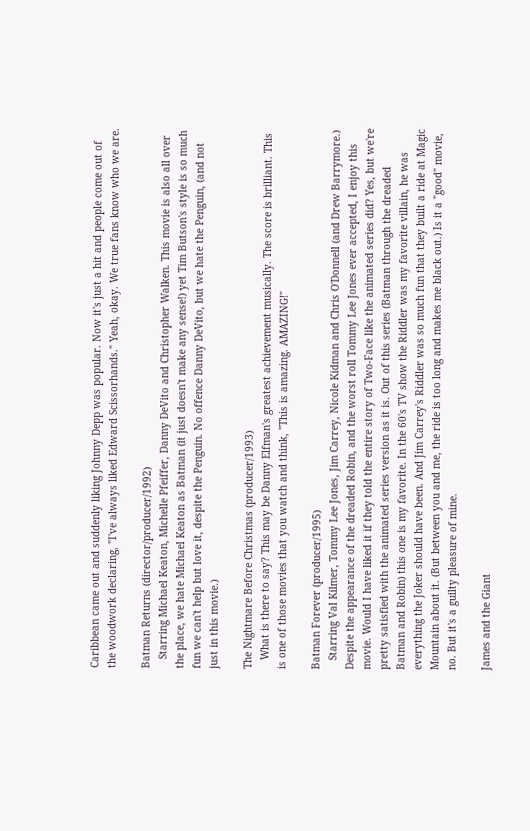Caribbean came out and suddenly liking Johnny Depp was popular. Now it's just a hit and people come out of the woodwork declaring, "I've always liked Edward Scissorhands." Yeah, okay. We true fans know who we are.

Batman Returns (director/producer/1992)
   Starring Michael Keaton, Michelle Pfeiffer, Danny DeVito and Christopher Walken. This movie is also all over the place, we hate Michael Keaton as Batman (it just doesn't make any sense!) yet Tim Butson's style is so much fun we can't help but love it, despite the Penguin. No offence Danny DeVito, but we hate the Penguin, (and not just in this movie.)

The Nightmare Before Christmas (producer/1993)
   What is there to say? This may be Danny Elfman's greatest achievement musically. The score is brilliant. This is one of those movies that you watch and think, "This is amazing. AMAZING!"

Batman Forever (producer/1995)
   Starring Val Kilmer, Tommy Lee Jones, Jim Carrey, Nicole Kidman and Chris O'Donnell (and Drew Barrymore.) Despite the appearance of the dreaded Robin, and the worst roll Tommy Lee Jones ever accepted, I enjoy this movie. Would I have liked it if they told the entire story of Two-Face like the animated series did? Yes, but we're pretty satisfied with the animated series version as it is. Out of this series (Batman through the dreaded Batman and Robin) this one is my favorite. In the 60's TV show the Riddler was my favorite villain, he was everything the Joker should have been. And Jim Carrey's Riddler was so much fun that they built a ride at Magic Mountain about it. (But between you and me, the ride is too long and makes me black out.) Is it a "good" movie, no. But it's a guilty pleasure of mine.

James and the Giant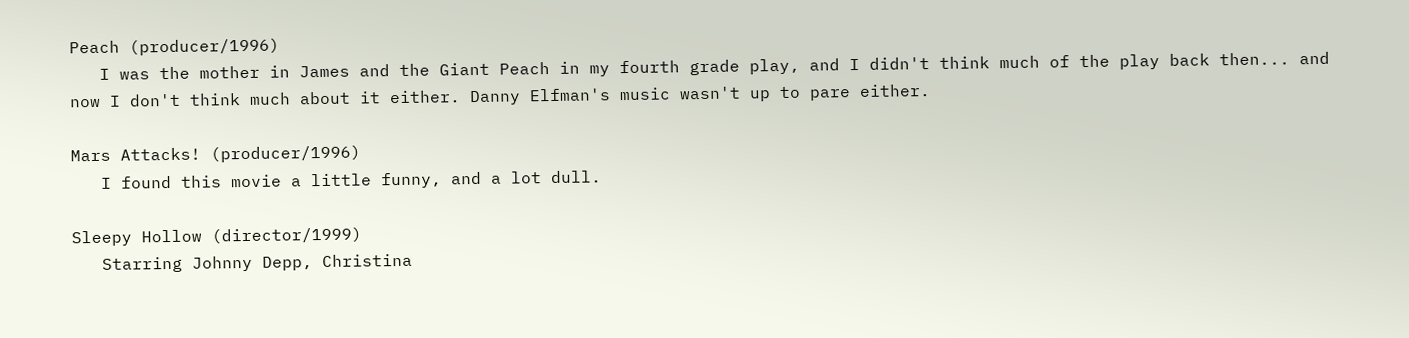Peach (producer/1996)
   I was the mother in James and the Giant Peach in my fourth grade play, and I didn't think much of the play back then... and now I don't think much about it either. Danny Elfman's music wasn't up to pare either.

Mars Attacks! (producer/1996)
   I found this movie a little funny, and a lot dull.

Sleepy Hollow (director/1999)
   Starring Johnny Depp, Christina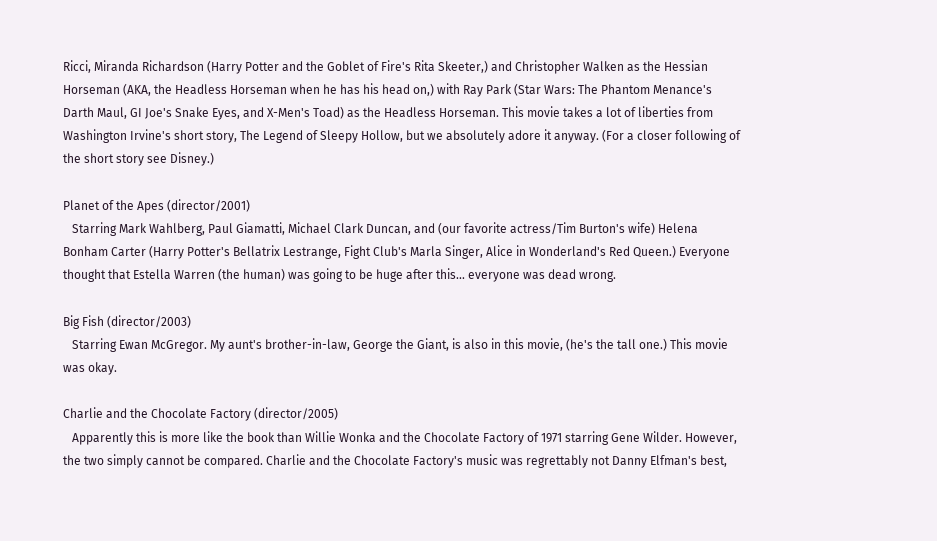Ricci, Miranda Richardson (Harry Potter and the Goblet of Fire's Rita Skeeter,) and Christopher Walken as the Hessian Horseman (AKA, the Headless Horseman when he has his head on,) with Ray Park (Star Wars: The Phantom Menance's Darth Maul, GI Joe's Snake Eyes, and X-Men's Toad) as the Headless Horseman. This movie takes a lot of liberties from Washington Irvine's short story, The Legend of Sleepy Hollow, but we absolutely adore it anyway. (For a closer following of the short story see Disney.)

Planet of the Apes (director/2001)
   Starring Mark Wahlberg, Paul Giamatti, Michael Clark Duncan, and (our favorite actress/Tim Burton's wife) Helena Bonham Carter (Harry Potter's Bellatrix Lestrange, Fight Club's Marla Singer, Alice in Wonderland's Red Queen.) Everyone thought that Estella Warren (the human) was going to be huge after this... everyone was dead wrong.

Big Fish (director/2003)
   Starring Ewan McGregor. My aunt's brother-in-law, George the Giant, is also in this movie, (he's the tall one.) This movie was okay.

Charlie and the Chocolate Factory (director/2005)
   Apparently this is more like the book than Willie Wonka and the Chocolate Factory of 1971 starring Gene Wilder. However, the two simply cannot be compared. Charlie and the Chocolate Factory's music was regrettably not Danny Elfman's best,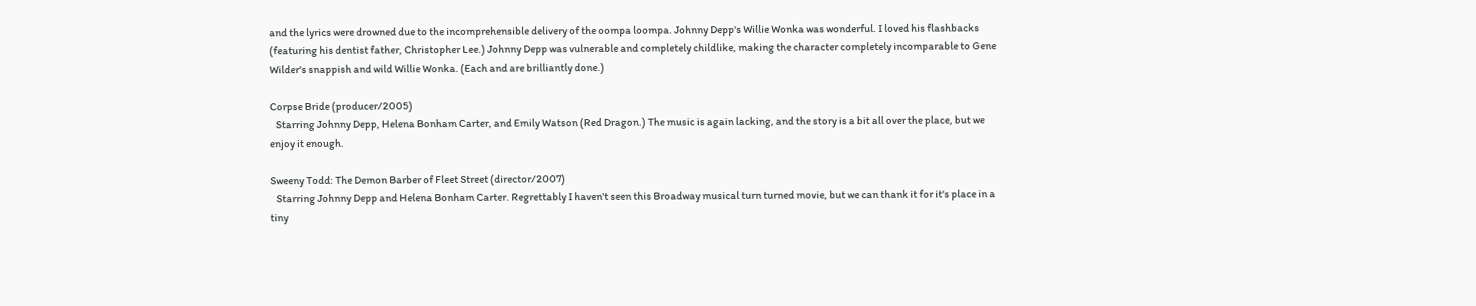and the lyrics were drowned due to the incomprehensible delivery of the oompa loompa. Johnny Depp's Willie Wonka was wonderful. I loved his flashbacks (featuring his dentist father, Christopher Lee.) Johnny Depp was vulnerable and completely childlike, making the character completely incomparable to Gene Wilder's snappish and wild Willie Wonka. (Each and are brilliantly done.)

Corpse Bride (producer/2005)
   Starring Johnny Depp, Helena Bonham Carter, and Emily Watson (Red Dragon.) The music is again lacking, and the story is a bit all over the place, but we enjoy it enough.

Sweeny Todd: The Demon Barber of Fleet Street (director/2007)
   Starring Johnny Depp and Helena Bonham Carter. Regrettably I haven't seen this Broadway musical turn turned movie, but we can thank it for it's place in a tiny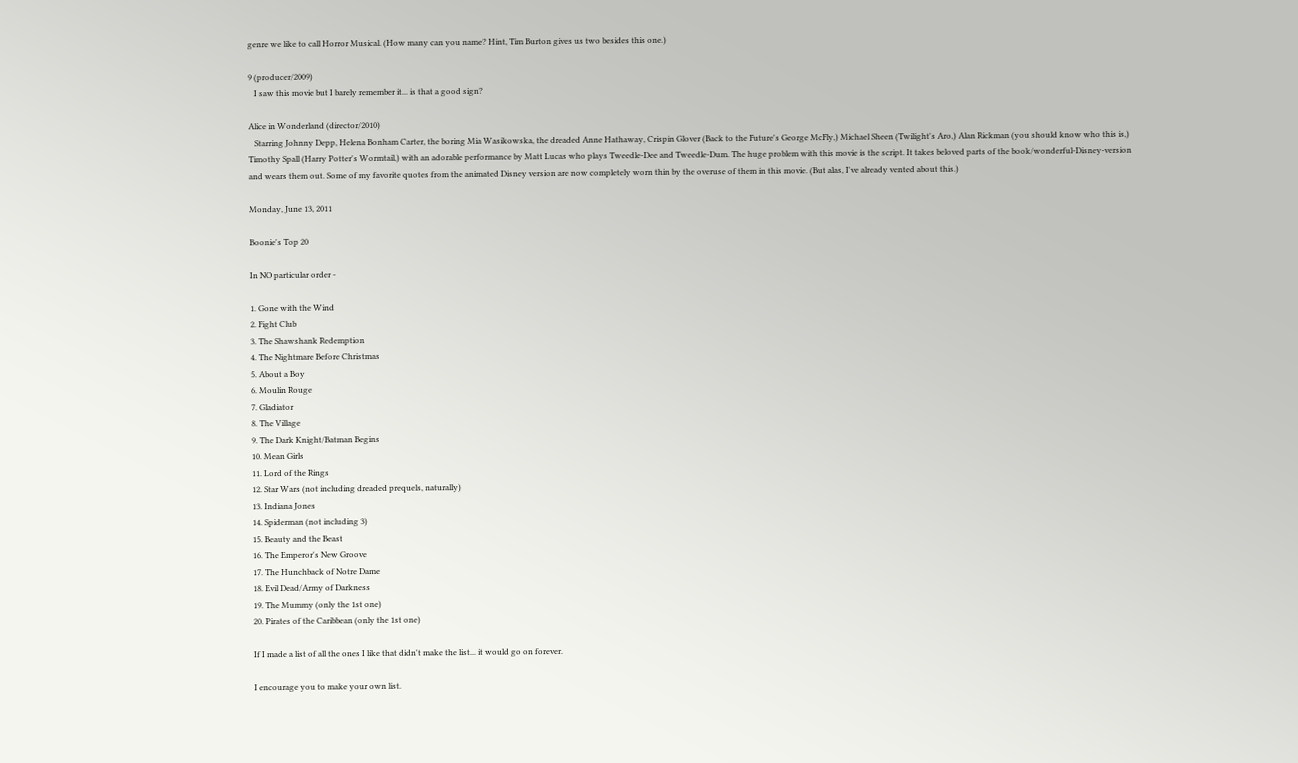genre we like to call Horror Musical. (How many can you name? Hint, Tim Burton gives us two besides this one.)

9 (producer/2009)
   I saw this movie but I barely remember it... is that a good sign?

Alice in Wonderland (director/2010)
   Starring Johnny Depp, Helena Bonham Carter, the boring Mia Wasikowska, the dreaded Anne Hathaway, Crispin Glover (Back to the Future's George McFly,) Michael Sheen (Twilight's Aro,) Alan Rickman (you should know who this is,) Timothy Spall (Harry Potter's Wormtail,) with an adorable performance by Matt Lucas who plays Tweedle-Dee and Tweedle-Dum. The huge problem with this movie is the script. It takes beloved parts of the book/wonderful-Disney-version and wears them out. Some of my favorite quotes from the animated Disney version are now completely worn thin by the overuse of them in this movie. (But alas, I've already vented about this.)

Monday, June 13, 2011

Boonie's Top 20

In NO particular order -

1. Gone with the Wind
2. Fight Club
3. The Shawshank Redemption
4. The Nightmare Before Christmas
5. About a Boy
6. Moulin Rouge
7. Gladiator
8. The Village
9. The Dark Knight/Batman Begins
10. Mean Girls
11. Lord of the Rings
12. Star Wars (not including dreaded prequels, naturally)
13. Indiana Jones
14. Spiderman (not including 3)
15. Beauty and the Beast
16. The Emperor's New Groove
17. The Hunchback of Notre Dame
18. Evil Dead/Army of Darkness
19. The Mummy (only the 1st one)
20. Pirates of the Caribbean (only the 1st one)

If I made a list of all the ones I like that didn't make the list... it would go on forever.

I encourage you to make your own list.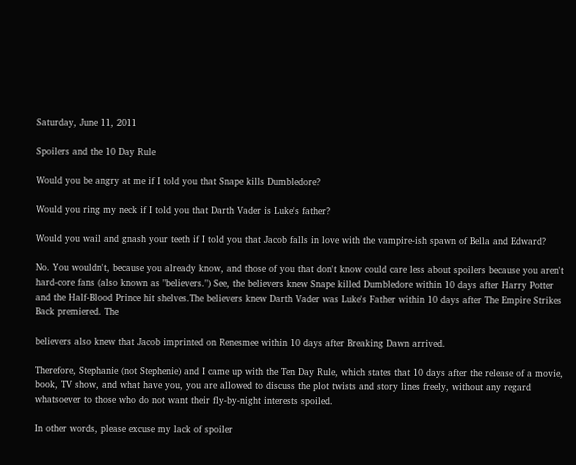Saturday, June 11, 2011

Spoilers and the 10 Day Rule

Would you be angry at me if I told you that Snape kills Dumbledore?

Would you ring my neck if I told you that Darth Vader is Luke's father?

Would you wail and gnash your teeth if I told you that Jacob falls in love with the vampire-ish spawn of Bella and Edward?

No. You wouldn't, because you already know, and those of you that don't know could care less about spoilers because you aren't hard-core fans (also known as "believers.") See, the believers knew Snape killed Dumbledore within 10 days after Harry Potter and the Half-Blood Prince hit shelves.The believers knew Darth Vader was Luke's Father within 10 days after The Empire Strikes Back premiered. The

believers also knew that Jacob imprinted on Renesmee within 10 days after Breaking Dawn arrived.

Therefore, Stephanie (not Stephenie) and I came up with the Ten Day Rule, which states that 10 days after the release of a movie, book, TV show, and what have you, you are allowed to discuss the plot twists and story lines freely, without any regard whatsoever to those who do not want their fly-by-night interests spoiled.

In other words, please excuse my lack of spoiler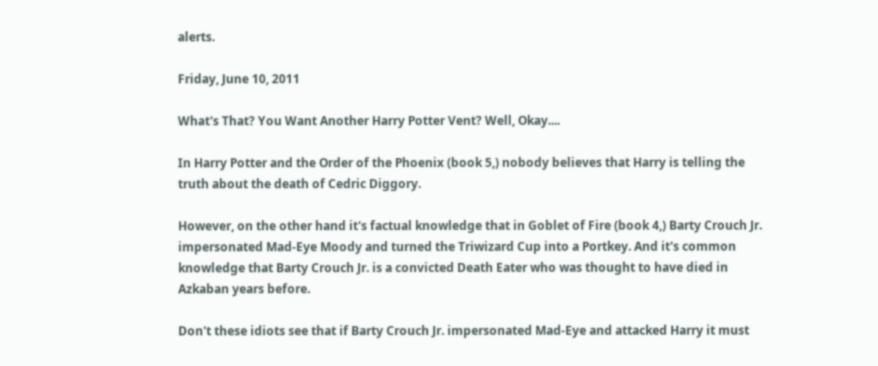alerts.

Friday, June 10, 2011

What's That? You Want Another Harry Potter Vent? Well, Okay....

In Harry Potter and the Order of the Phoenix (book 5,) nobody believes that Harry is telling the truth about the death of Cedric Diggory.

However, on the other hand it's factual knowledge that in Goblet of Fire (book 4,) Barty Crouch Jr. impersonated Mad-Eye Moody and turned the Triwizard Cup into a Portkey. And it's common knowledge that Barty Crouch Jr. is a convicted Death Eater who was thought to have died in Azkaban years before.

Don't these idiots see that if Barty Crouch Jr. impersonated Mad-Eye and attacked Harry it must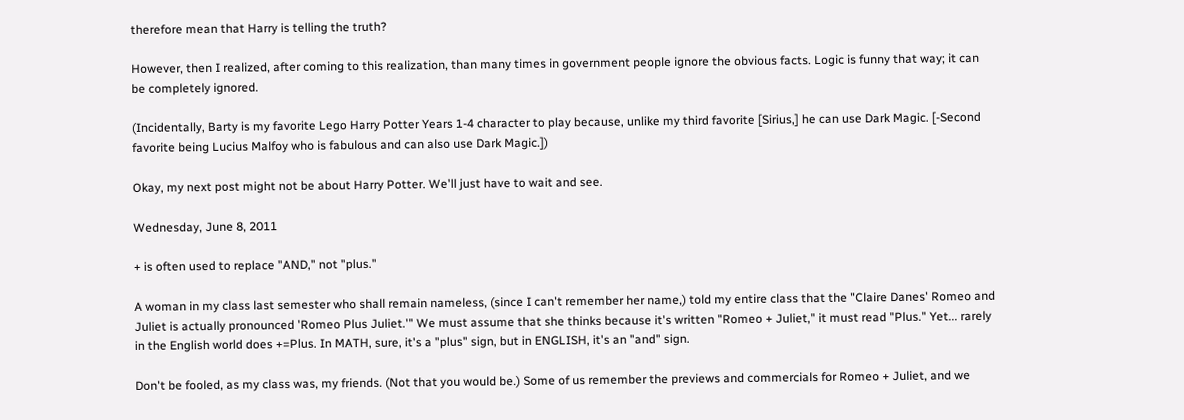therefore mean that Harry is telling the truth?

However, then I realized, after coming to this realization, than many times in government people ignore the obvious facts. Logic is funny that way; it can be completely ignored.

(Incidentally, Barty is my favorite Lego Harry Potter Years 1-4 character to play because, unlike my third favorite [Sirius,] he can use Dark Magic. [-Second favorite being Lucius Malfoy who is fabulous and can also use Dark Magic.])

Okay, my next post might not be about Harry Potter. We'll just have to wait and see.

Wednesday, June 8, 2011

+ is often used to replace "AND," not "plus."

A woman in my class last semester who shall remain nameless, (since I can't remember her name,) told my entire class that the "Claire Danes' Romeo and Juliet is actually pronounced 'Romeo Plus Juliet.'" We must assume that she thinks because it's written "Romeo + Juliet," it must read "Plus." Yet... rarely in the English world does +=Plus. In MATH, sure, it's a "plus" sign, but in ENGLISH, it's an "and" sign.

Don't be fooled, as my class was, my friends. (Not that you would be.) Some of us remember the previews and commercials for Romeo + Juliet, and we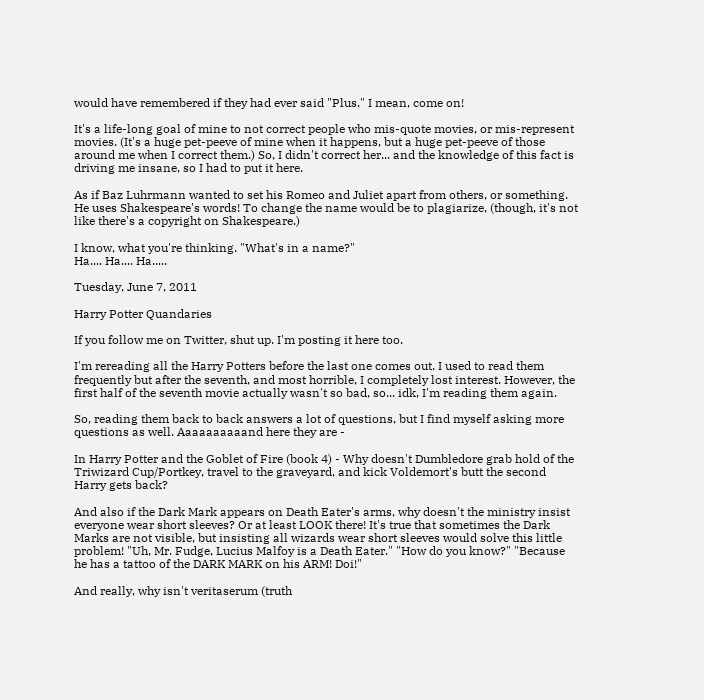would have remembered if they had ever said "Plus." I mean, come on!

It's a life-long goal of mine to not correct people who mis-quote movies, or mis-represent movies. (It's a huge pet-peeve of mine when it happens, but a huge pet-peeve of those around me when I correct them.) So, I didn't correct her... and the knowledge of this fact is driving me insane, so I had to put it here.

As if Baz Luhrmann wanted to set his Romeo and Juliet apart from others, or something. He uses Shakespeare's words! To change the name would be to plagiarize, (though, it's not like there's a copyright on Shakespeare.)

I know, what you're thinking. "What's in a name?"
Ha.... Ha.... Ha.....

Tuesday, June 7, 2011

Harry Potter Quandaries

If you follow me on Twitter, shut up. I'm posting it here too.

I'm rereading all the Harry Potters before the last one comes out. I used to read them frequently but after the seventh, and most horrible, I completely lost interest. However, the first half of the seventh movie actually wasn't so bad, so... idk, I'm reading them again.

So, reading them back to back answers a lot of questions, but I find myself asking more questions as well. Aaaaaaaaaand here they are -

In Harry Potter and the Goblet of Fire (book 4) - Why doesn't Dumbledore grab hold of the Triwizard Cup/Portkey, travel to the graveyard, and kick Voldemort's butt the second Harry gets back?

And also if the Dark Mark appears on Death Eater's arms, why doesn't the ministry insist everyone wear short sleeves? Or at least LOOK there! It's true that sometimes the Dark Marks are not visible, but insisting all wizards wear short sleeves would solve this little problem! "Uh, Mr. Fudge, Lucius Malfoy is a Death Eater." "How do you know?" "Because he has a tattoo of the DARK MARK on his ARM! Doi!"

And really, why isn't veritaserum (truth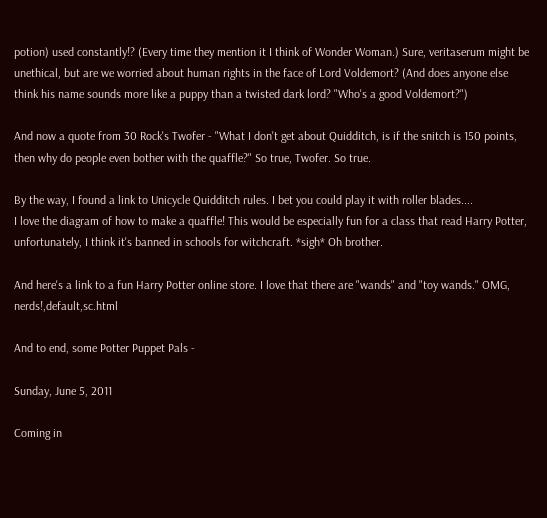potion) used constantly!? (Every time they mention it I think of Wonder Woman.) Sure, veritaserum might be unethical, but are we worried about human rights in the face of Lord Voldemort? (And does anyone else think his name sounds more like a puppy than a twisted dark lord? "Who's a good Voldemort?")

And now a quote from 30 Rock's Twofer - "What I don't get about Quidditch, is if the snitch is 150 points, then why do people even bother with the quaffle?" So true, Twofer. So true.

By the way, I found a link to Unicycle Quidditch rules. I bet you could play it with roller blades....
I love the diagram of how to make a quaffle! This would be especially fun for a class that read Harry Potter, unfortunately, I think it's banned in schools for witchcraft. *sigh* Oh brother.

And here's a link to a fun Harry Potter online store. I love that there are "wands" and "toy wands." OMG, nerds!,default,sc.html

And to end, some Potter Puppet Pals -

Sunday, June 5, 2011

Coming in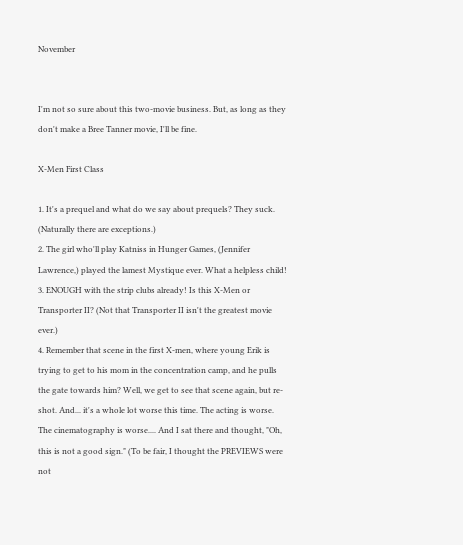November


I'm not so sure about this two-movie business. But, as long as they don't make a Bree Tanner movie, I'll be fine.

X-Men First Class

1. It's a prequel and what do we say about prequels? They suck. (Naturally there are exceptions.)
2. The girl who'll play Katniss in Hunger Games, (Jennifer Lawrence,) played the lamest Mystique ever. What a helpless child!
3. ENOUGH with the strip clubs already! Is this X-Men or Transporter II? (Not that Transporter II isn't the greatest movie ever.)
4. Remember that scene in the first X-men, where young Erik is trying to get to his mom in the concentration camp, and he pulls the gate towards him? Well, we get to see that scene again, but re-shot. And... it's a whole lot worse this time. The acting is worse. The cinematography is worse.... And I sat there and thought, "Oh, this is not a good sign." (To be fair, I thought the PREVIEWS were not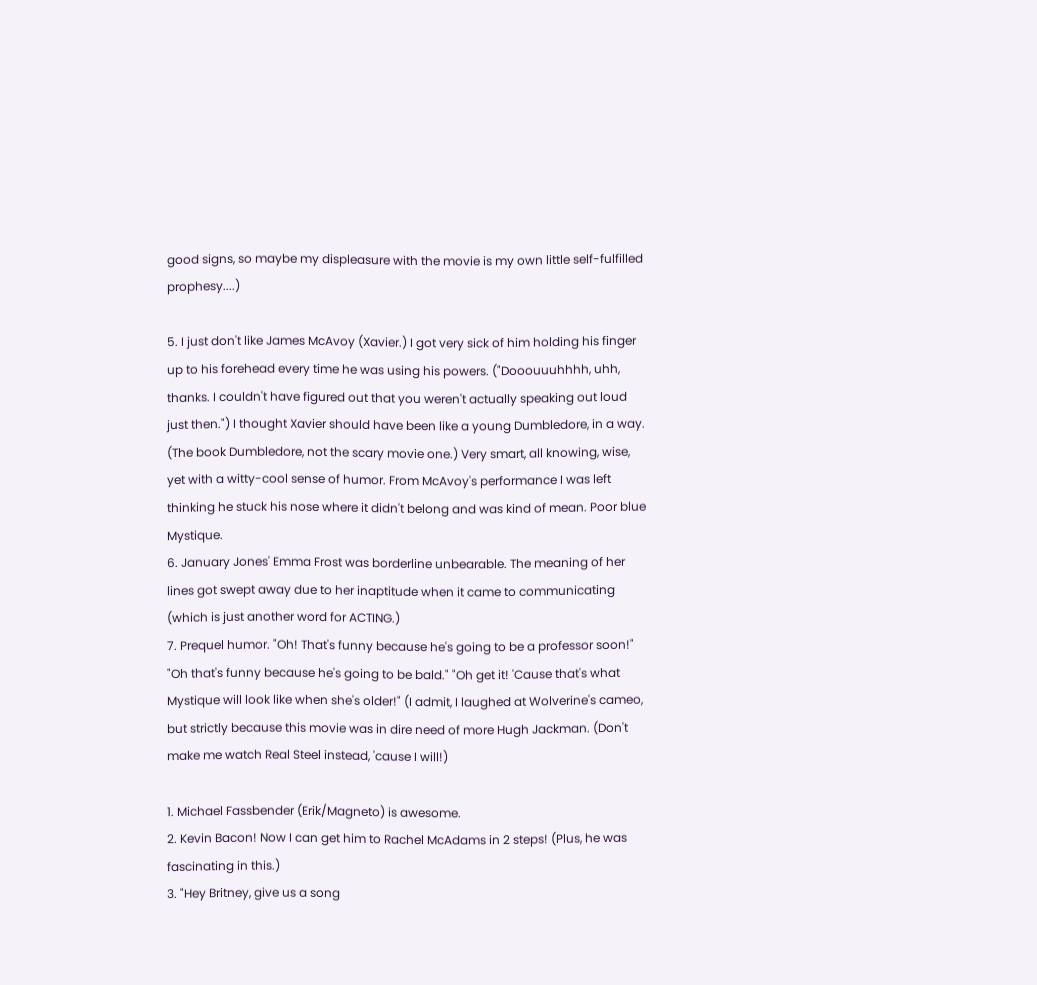good signs, so maybe my displeasure with the movie is my own little self-fulfilled prophesy....)

5. I just don't like James McAvoy (Xavier.) I got very sick of him holding his finger up to his forehead every time he was using his powers. ("Dooouuuhhhh, uhh, thanks. I couldn't have figured out that you weren't actually speaking out loud just then.") I thought Xavier should have been like a young Dumbledore, in a way. (The book Dumbledore, not the scary movie one.) Very smart, all knowing, wise, yet with a witty-cool sense of humor. From McAvoy's performance I was left thinking he stuck his nose where it didn't belong and was kind of mean. Poor blue Mystique.
6. January Jones' Emma Frost was borderline unbearable. The meaning of her lines got swept away due to her inaptitude when it came to communicating (which is just another word for ACTING.)
7. Prequel humor. "Oh! That's funny because he's going to be a professor soon!" "Oh that's funny because he's going to be bald." "Oh get it! 'Cause that's what Mystique will look like when she's older!" (I admit, I laughed at Wolverine's cameo, but strictly because this movie was in dire need of more Hugh Jackman. (Don't make me watch Real Steel instead, 'cause I will!)

1. Michael Fassbender (Erik/Magneto) is awesome.
2. Kevin Bacon! Now I can get him to Rachel McAdams in 2 steps! (Plus, he was fascinating in this.)
3. "Hey Britney, give us a song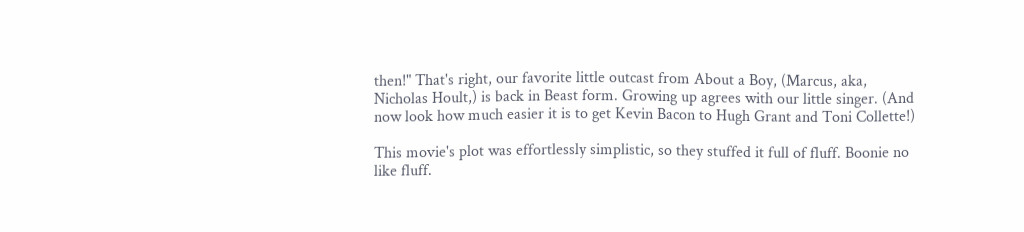then!" That's right, our favorite little outcast from About a Boy, (Marcus, aka, Nicholas Hoult,) is back in Beast form. Growing up agrees with our little singer. (And now look how much easier it is to get Kevin Bacon to Hugh Grant and Toni Collette!)

This movie's plot was effortlessly simplistic, so they stuffed it full of fluff. Boonie no like fluff.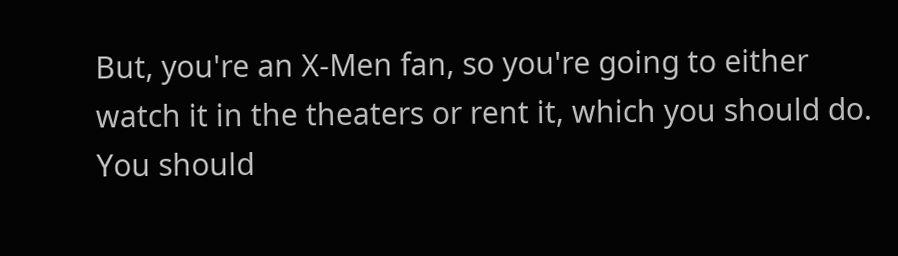But, you're an X-Men fan, so you're going to either watch it in the theaters or rent it, which you should do. You should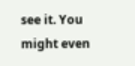see it. You might even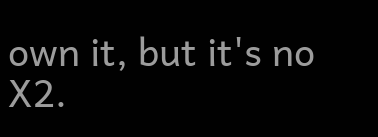own it, but it's no X2.